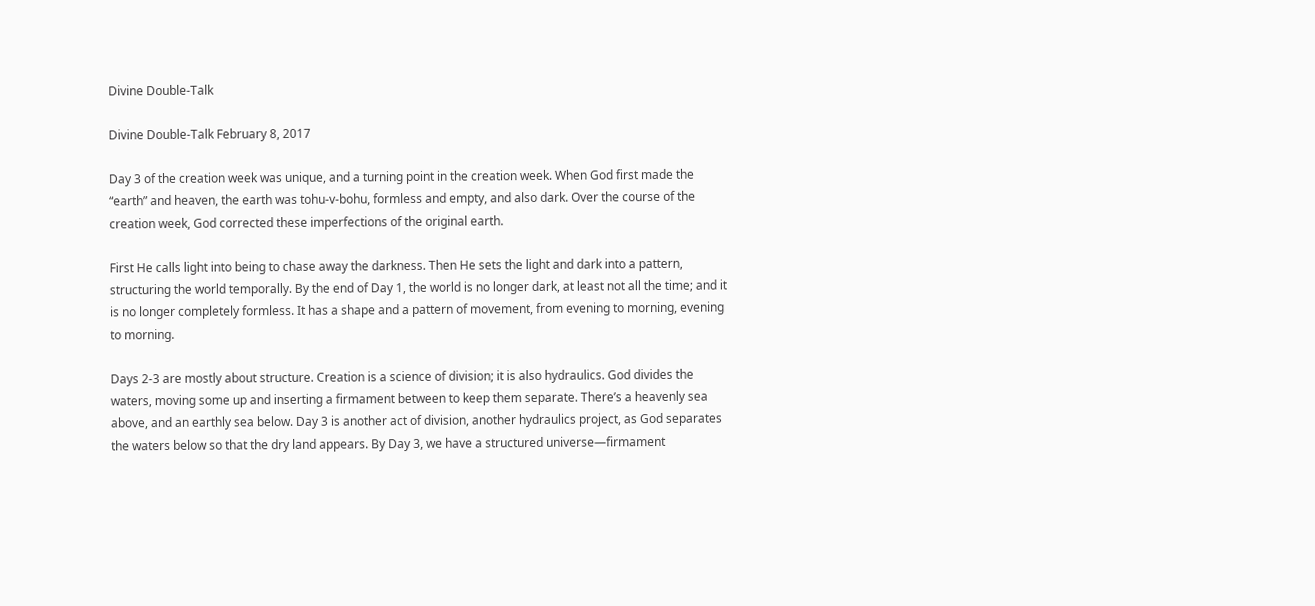Divine Double-Talk

Divine Double-Talk February 8, 2017

Day 3 of the creation week was unique, and a turning point in the creation week. When God first made the “earth” and heaven, the earth was tohu-v-bohu, formless and empty, and also dark. Over the course of the creation week, God corrected these imperfections of the original earth.

First He calls light into being to chase away the darkness. Then He sets the light and dark into a pattern, structuring the world temporally. By the end of Day 1, the world is no longer dark, at least not all the time; and it is no longer completely formless. It has a shape and a pattern of movement, from evening to morning, evening to morning.

Days 2-3 are mostly about structure. Creation is a science of division; it is also hydraulics. God divides the waters, moving some up and inserting a firmament between to keep them separate. There’s a heavenly sea above, and an earthly sea below. Day 3 is another act of division, another hydraulics project, as God separates the waters below so that the dry land appears. By Day 3, we have a structured universe—firmament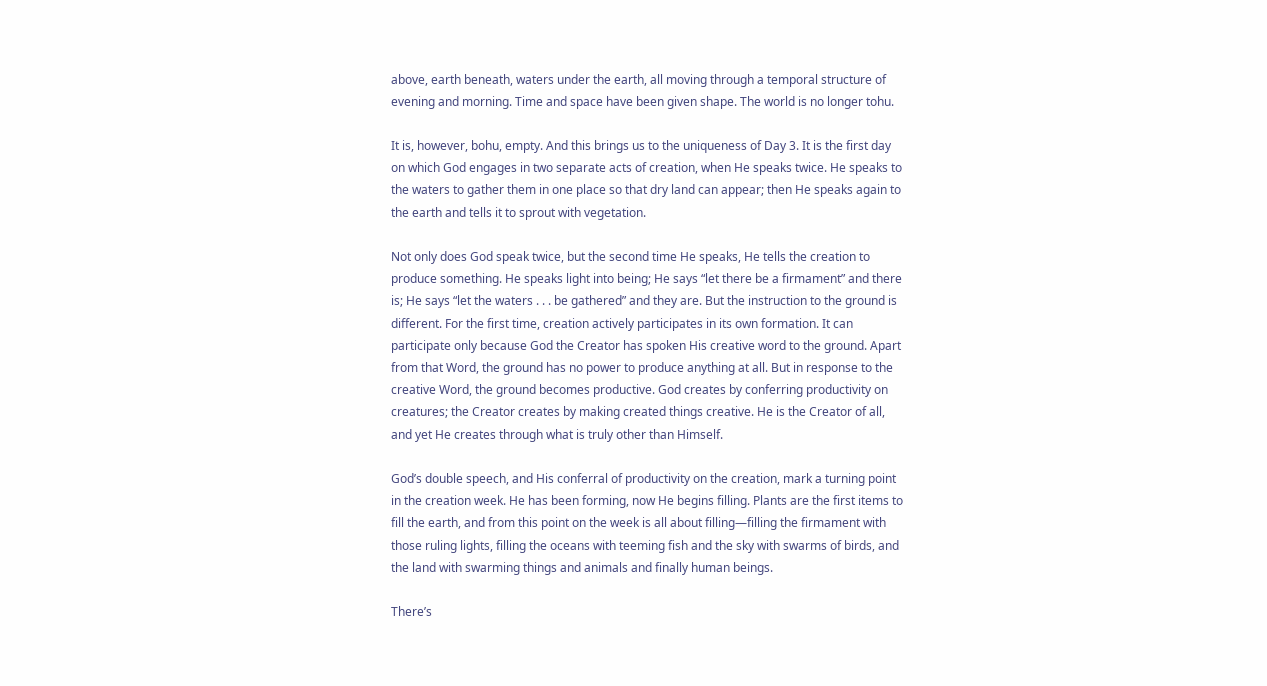above, earth beneath, waters under the earth, all moving through a temporal structure of evening and morning. Time and space have been given shape. The world is no longer tohu.

It is, however, bohu, empty. And this brings us to the uniqueness of Day 3. It is the first day on which God engages in two separate acts of creation, when He speaks twice. He speaks to the waters to gather them in one place so that dry land can appear; then He speaks again to the earth and tells it to sprout with vegetation.

Not only does God speak twice, but the second time He speaks, He tells the creation to produce something. He speaks light into being; He says “let there be a firmament” and there is; He says “let the waters . . . be gathered” and they are. But the instruction to the ground is different. For the first time, creation actively participates in its own formation. It can participate only because God the Creator has spoken His creative word to the ground. Apart from that Word, the ground has no power to produce anything at all. But in response to the creative Word, the ground becomes productive. God creates by conferring productivity on creatures; the Creator creates by making created things creative. He is the Creator of all, and yet He creates through what is truly other than Himself.

God’s double speech, and His conferral of productivity on the creation, mark a turning point in the creation week. He has been forming, now He begins filling. Plants are the first items to fill the earth, and from this point on the week is all about filling—filling the firmament with those ruling lights, filling the oceans with teeming fish and the sky with swarms of birds, and the land with swarming things and animals and finally human beings.

There’s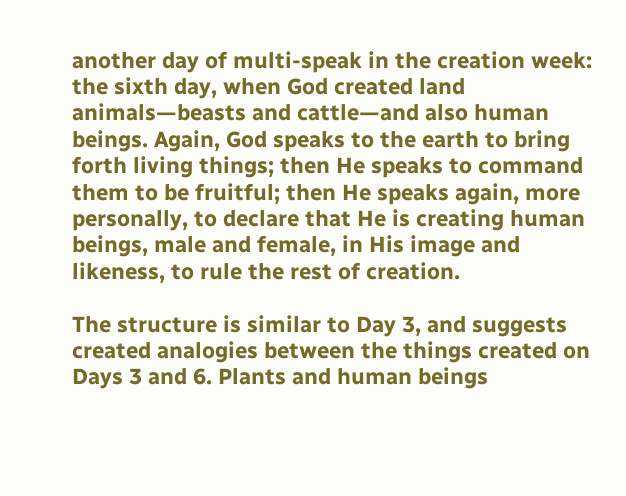another day of multi-speak in the creation week: the sixth day, when God created land animals—beasts and cattle—and also human beings. Again, God speaks to the earth to bring forth living things; then He speaks to command them to be fruitful; then He speaks again, more personally, to declare that He is creating human beings, male and female, in His image and likeness, to rule the rest of creation.

The structure is similar to Day 3, and suggests created analogies between the things created on Days 3 and 6. Plants and human beings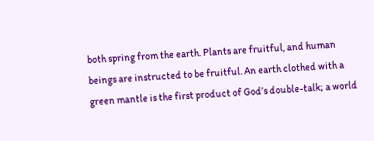both spring from the earth. Plants are fruitful, and human beings are instructed to be fruitful. An earth clothed with a green mantle is the first product of God’s double-talk; a world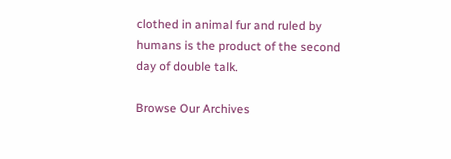clothed in animal fur and ruled by humans is the product of the second day of double talk.

Browse Our Archives